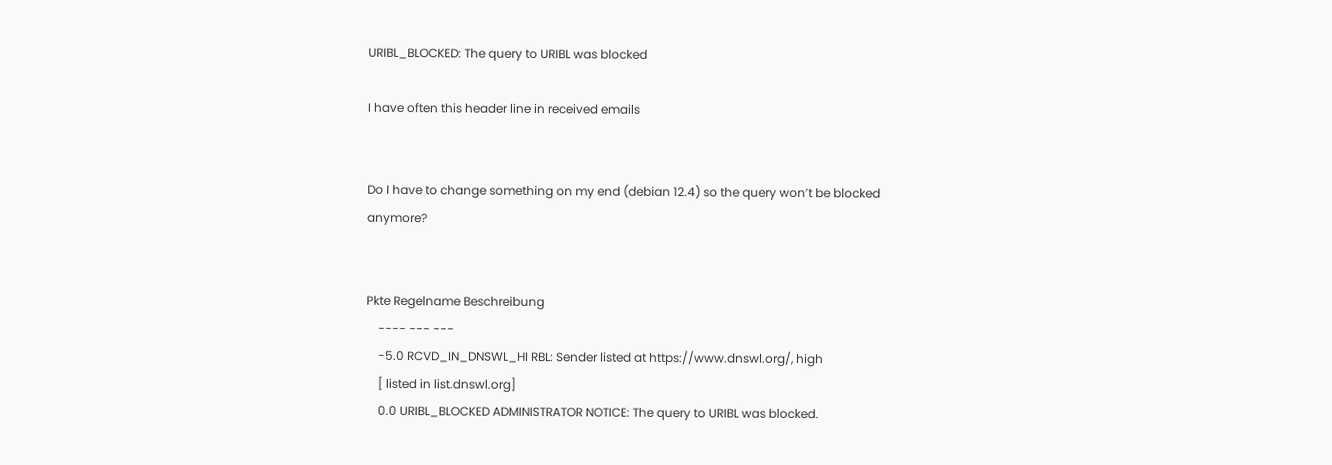URIBL_BLOCKED: The query to URIBL was blocked

I have often this header line in received emails


Do I have to change something on my end (debian 12.4) so the query won’t be blocked anymore?


Pkte Regelname Beschreibung
    ---- --- ---
    -5.0 RCVD_IN_DNSWL_HI RBL: Sender listed at https://www.dnswl.org/, high
    [ listed in list.dnswl.org]
    0.0 URIBL_BLOCKED ADMINISTRATOR NOTICE: The query to URIBL was blocked.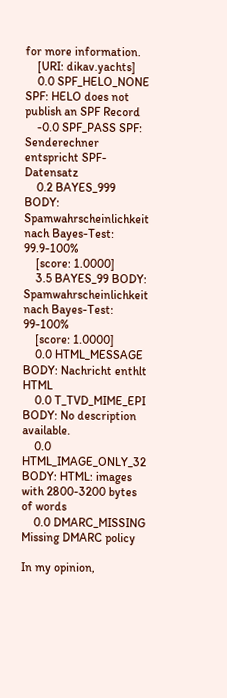for more information.
    [URI: dikav.yachts]
    0.0 SPF_HELO_NONE SPF: HELO does not publish an SPF Record
    -0.0 SPF_PASS SPF: Senderechner entspricht SPF-Datensatz
    0.2 BAYES_999 BODY: Spamwahrscheinlichkeit nach Bayes-Test: 99.9-100%
    [score: 1.0000]
    3.5 BAYES_99 BODY: Spamwahrscheinlichkeit nach Bayes-Test: 99-100%
    [score: 1.0000]
    0.0 HTML_MESSAGE BODY: Nachricht enthlt HTML
    0.0 T_TVD_MIME_EPI BODY: No description available.
    0.0 HTML_IMAGE_ONLY_32 BODY: HTML: images with 2800-3200 bytes of words
    0.0 DMARC_MISSING Missing DMARC policy

In my opinion,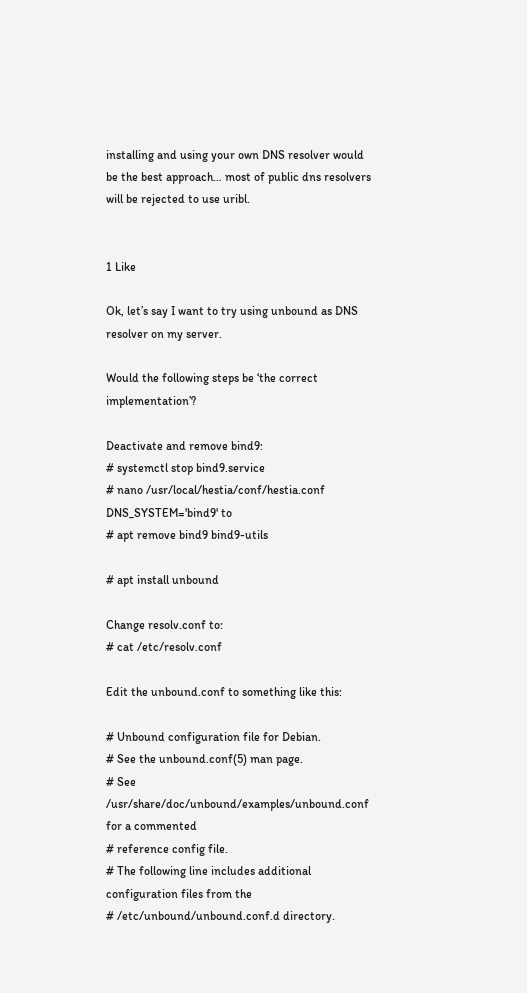installing and using your own DNS resolver would be the best approach… most of public dns resolvers will be rejected to use uribl.


1 Like

Ok, let’s say I want to try using unbound as DNS resolver on my server.

Would the following steps be ‘the correct implementation’?

Deactivate and remove bind9:
# systemctl stop bind9.service
# nano /usr/local/hestia/conf/hestia.conf
DNS_SYSTEM='bind9' to
# apt remove bind9 bind9-utils

# apt install unbound

Change resolv.conf to:
# cat /etc/resolv.conf

Edit the unbound.conf to something like this:

# Unbound configuration file for Debian.
# See the unbound.conf(5) man page.
# See /usr/share/doc/unbound/examples/unbound.conf for a commented
# reference config file.
# The following line includes additional configuration files from the
# /etc/unbound/unbound.conf.d directory.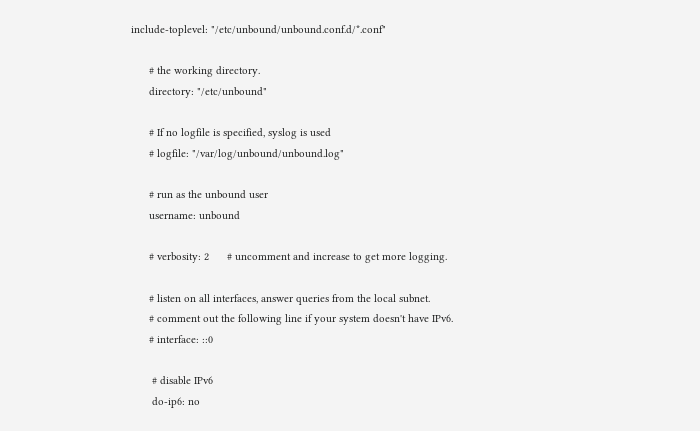include-toplevel: "/etc/unbound/unbound.conf.d/*.conf"

      # the working directory.
      directory: "/etc/unbound"

      # If no logfile is specified, syslog is used
      # logfile: "/var/log/unbound/unbound.log"

      # run as the unbound user
      username: unbound

      # verbosity: 2      # uncomment and increase to get more logging.

      # listen on all interfaces, answer queries from the local subnet.
      # comment out the following line if your system doesn't have IPv6.
      # interface: ::0

       # disable IPv6
       do-ip6: no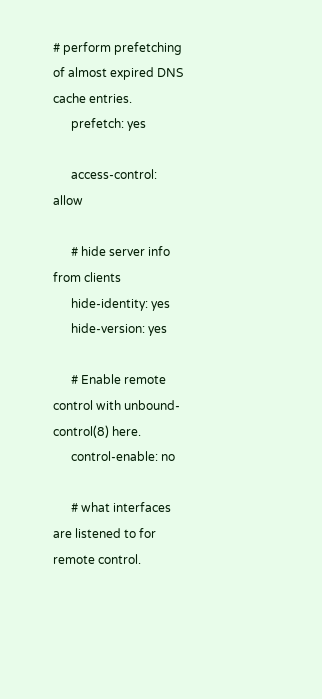# perform prefetching of almost expired DNS cache entries.
      prefetch: yes

      access-control: allow

      # hide server info from clients
      hide-identity: yes
      hide-version: yes

      # Enable remote control with unbound-control(8) here.
      control-enable: no

      # what interfaces are listened to for remote control.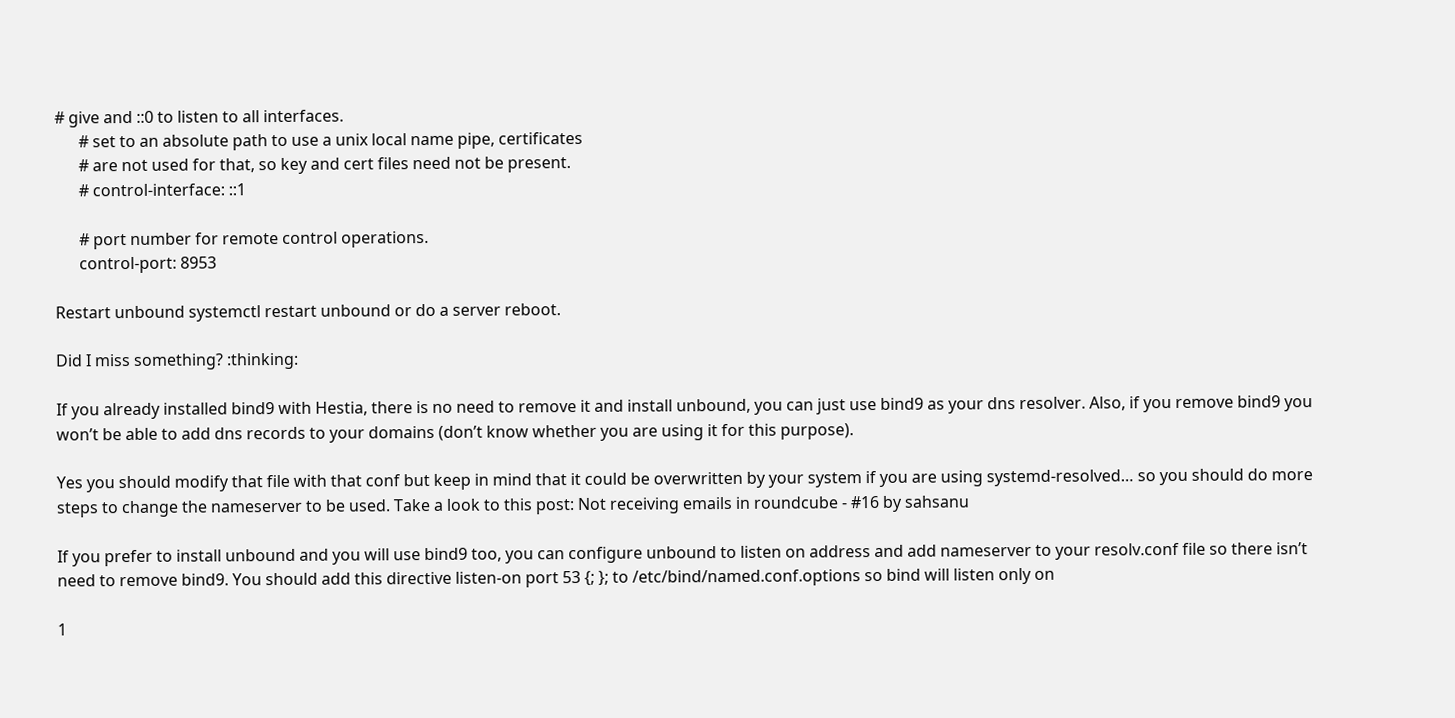# give and ::0 to listen to all interfaces.
      # set to an absolute path to use a unix local name pipe, certificates
      # are not used for that, so key and cert files need not be present.
      # control-interface: ::1

      # port number for remote control operations.
      control-port: 8953

Restart unbound systemctl restart unbound or do a server reboot.

Did I miss something? :thinking:

If you already installed bind9 with Hestia, there is no need to remove it and install unbound, you can just use bind9 as your dns resolver. Also, if you remove bind9 you won’t be able to add dns records to your domains (don’t know whether you are using it for this purpose).

Yes you should modify that file with that conf but keep in mind that it could be overwritten by your system if you are using systemd-resolved… so you should do more steps to change the nameserver to be used. Take a look to this post: Not receiving emails in roundcube - #16 by sahsanu

If you prefer to install unbound and you will use bind9 too, you can configure unbound to listen on address and add nameserver to your resolv.conf file so there isn’t need to remove bind9. You should add this directive listen-on port 53 {; }; to /etc/bind/named.conf.options so bind will listen only on

1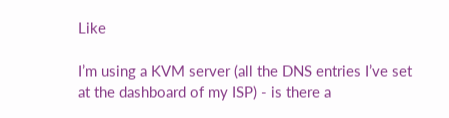Like

I’m using a KVM server (all the DNS entries I’ve set at the dashboard of my ISP) - is there a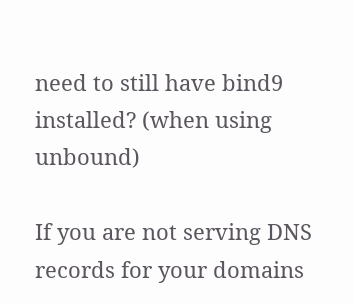need to still have bind9 installed? (when using unbound)

If you are not serving DNS records for your domains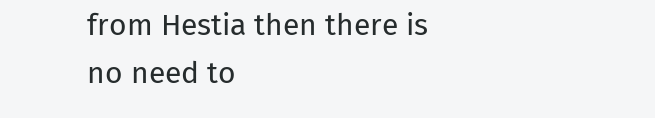from Hestia then there is no need to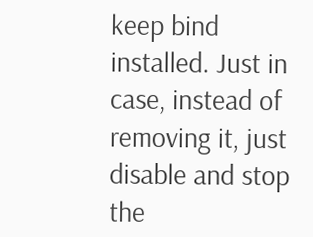keep bind installed. Just in case, instead of removing it, just disable and stop the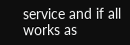service and if all works as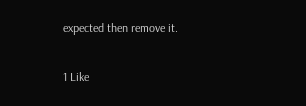expected then remove it.

1 Like